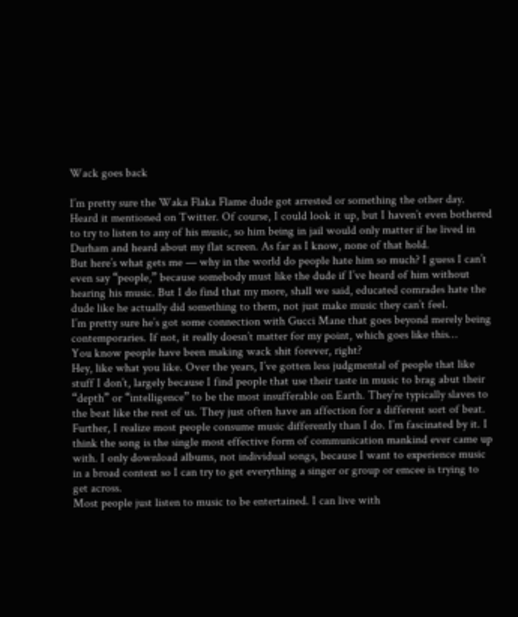Wack goes back

I’m pretty sure the Waka Flaka Flame dude got arrested or something the other day. Heard it mentioned on Twitter. Of course, I could look it up, but I haven’t even bothered to try to listen to any of his music, so him being in jail would only matter if he lived in Durham and heard about my flat screen. As far as I know, none of that hold.
But here’s what gets me — why in the world do people hate him so much? I guess I can’t even say “people,” because somebody must like the dude if I’ve heard of him without hearing his music. But I do find that my more, shall we said, educated comrades hate the dude like he actually did something to them, not just make music they can’t feel.
I’m pretty sure he’s got some connection with Gucci Mane that goes beyond merely being contemporaries. If not, it really doesn’t matter for my point, which goes like this…
You know people have been making wack shit forever, right?
Hey, like what you like. Over the years, I’ve gotten less judgmental of people that like stuff I don’t, largely because I find people that use their taste in music to brag abut their “depth” or “intelligence” to be the most insufferable on Earth. They’re typically slaves to the beat like the rest of us. They just often have an affection for a different sort of beat.
Further, I realize most people consume music differently than I do. I’m fascinated by it. I think the song is the single most effective form of communication mankind ever came up with. I only download albums, not individual songs, because I want to experience music in a broad context so I can try to get everything a singer or group or emcee is trying to get across.
Most people just listen to music to be entertained. I can live with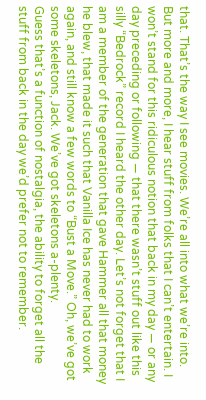that. That’s the way I see movies. We’re all into what we’re into.
But more and more, I hear stuff from folks that I can’t entertain. I won’t stand for this ridiculous notion that back in my day — or any day preceding or following — that there wasn’t stuff out like this silly “Bedrock” record I heard the other day. Let’s not forget that I am a member of the generation that gave Hammer all that money he blew, that made it such that Vanilla Ice has never had to work again, and still know a few words to “Bust a Move.” Oh, we’ve got some skeletons, Jack. We’ve got skeletons a-plenty.
Guess that’s a function of nostalgia, the ability to forget all the stuff from back in the day we’d prefer not to remember.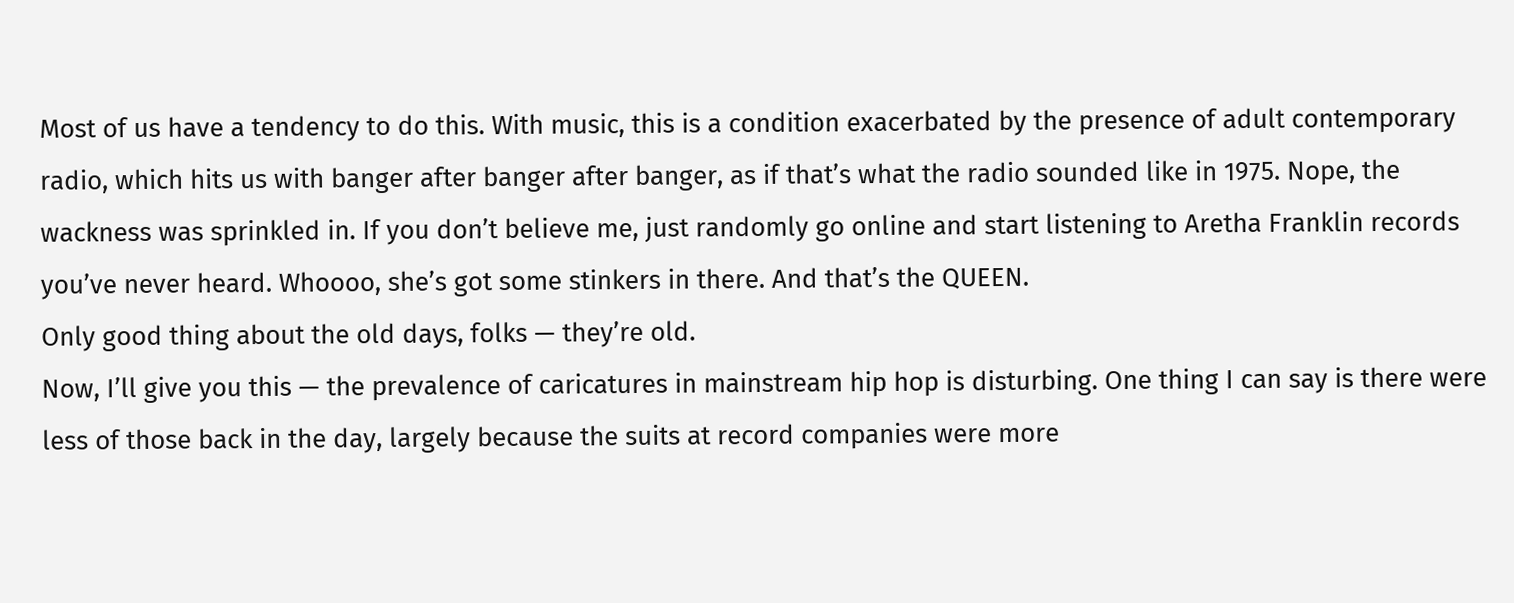Most of us have a tendency to do this. With music, this is a condition exacerbated by the presence of adult contemporary radio, which hits us with banger after banger after banger, as if that’s what the radio sounded like in 1975. Nope, the wackness was sprinkled in. If you don’t believe me, just randomly go online and start listening to Aretha Franklin records you’ve never heard. Whoooo, she’s got some stinkers in there. And that’s the QUEEN.
Only good thing about the old days, folks — they’re old.
Now, I’ll give you this — the prevalence of caricatures in mainstream hip hop is disturbing. One thing I can say is there were less of those back in the day, largely because the suits at record companies were more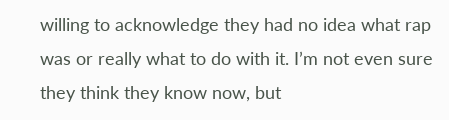willing to acknowledge they had no idea what rap was or really what to do with it. I’m not even sure they think they know now, but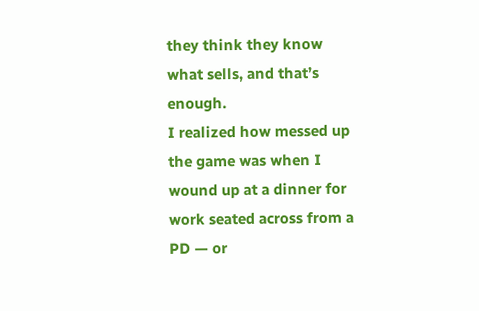they think they know what sells, and that’s enough.
I realized how messed up the game was when I wound up at a dinner for work seated across from a PD — or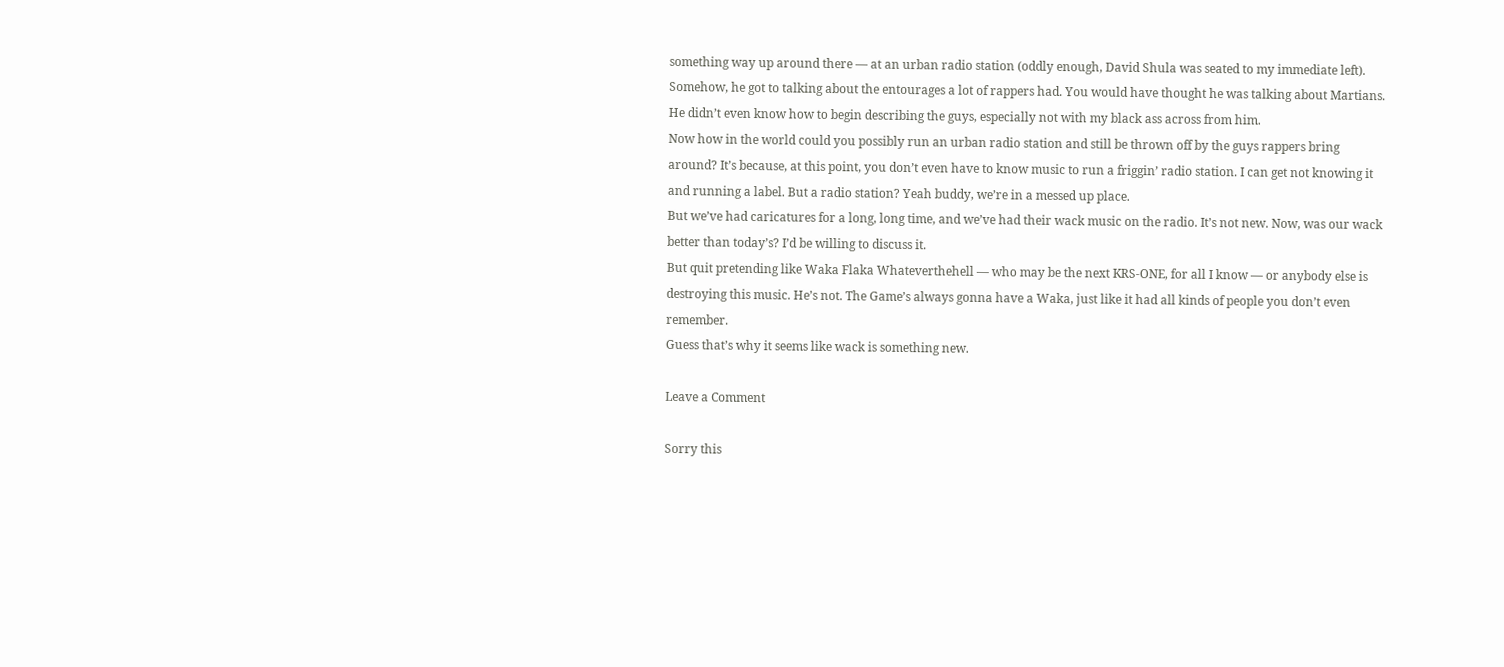something way up around there — at an urban radio station (oddly enough, David Shula was seated to my immediate left). Somehow, he got to talking about the entourages a lot of rappers had. You would have thought he was talking about Martians. He didn’t even know how to begin describing the guys, especially not with my black ass across from him.
Now how in the world could you possibly run an urban radio station and still be thrown off by the guys rappers bring around? It’s because, at this point, you don’t even have to know music to run a friggin’ radio station. I can get not knowing it and running a label. But a radio station? Yeah buddy, we’re in a messed up place.
But we’ve had caricatures for a long, long time, and we’ve had their wack music on the radio. It’s not new. Now, was our wack better than today’s? I’d be willing to discuss it.
But quit pretending like Waka Flaka Whateverthehell — who may be the next KRS-ONE, for all I know — or anybody else is destroying this music. He’s not. The Game’s always gonna have a Waka, just like it had all kinds of people you don’t even remember.
Guess that’s why it seems like wack is something new.

Leave a Comment

Sorry this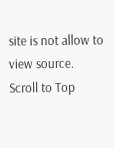site is not allow to view source.
Scroll to Top